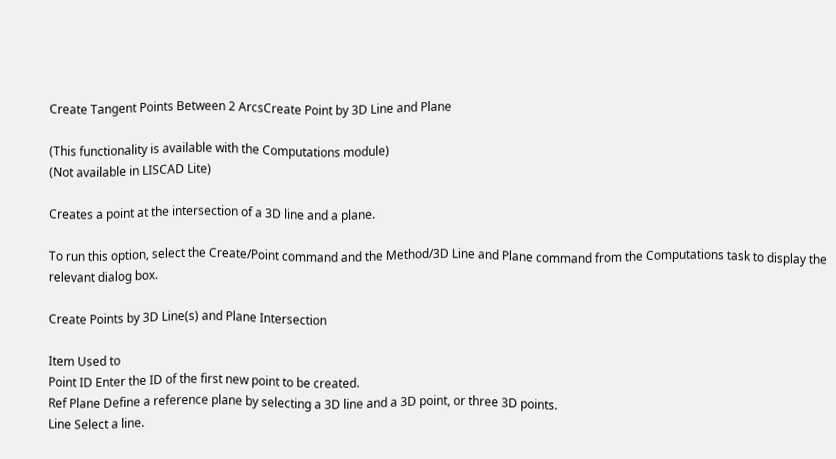Create Tangent Points Between 2 ArcsCreate Point by 3D Line and Plane

(This functionality is available with the Computations module)
(Not available in LISCAD Lite)

Creates a point at the intersection of a 3D line and a plane.

To run this option, select the Create/Point command and the Method/3D Line and Plane command from the Computations task to display the relevant dialog box.

Create Points by 3D Line(s) and Plane Intersection

Item Used to
Point ID Enter the ID of the first new point to be created.
Ref Plane Define a reference plane by selecting a 3D line and a 3D point, or three 3D points.
Line Select a line.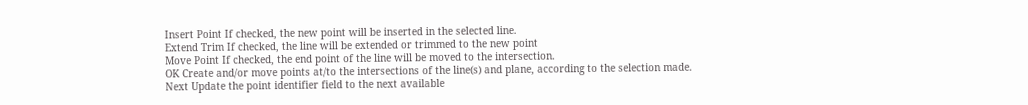Insert Point If checked, the new point will be inserted in the selected line.
Extend Trim If checked, the line will be extended or trimmed to the new point
Move Point If checked, the end point of the line will be moved to the intersection.
OK Create and/or move points at/to the intersections of the line(s) and plane, according to the selection made.
Next Update the point identifier field to the next available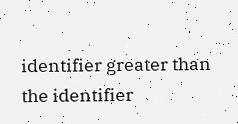identifier greater than the identifier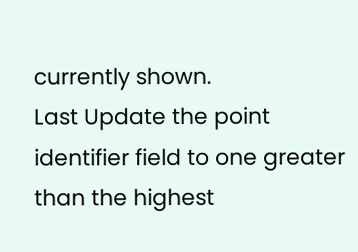currently shown.
Last Update the point identifier field to one greater than the highest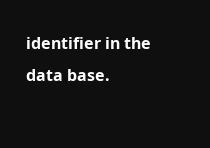identifier in the data base.